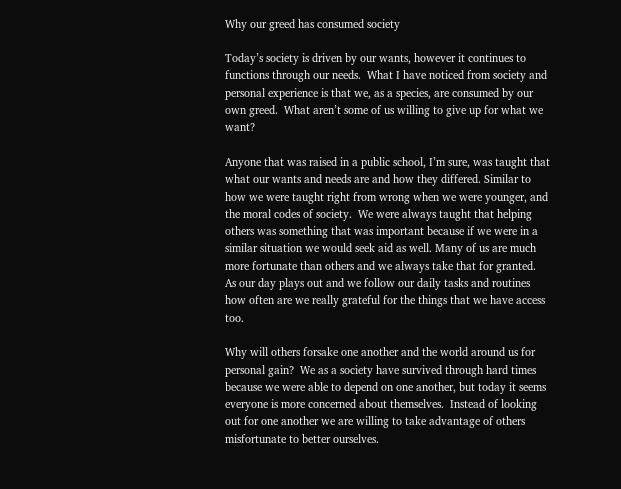Why our greed has consumed society

Today’s society is driven by our wants, however it continues to functions through our needs.  What I have noticed from society and personal experience is that we, as a species, are consumed by our own greed.  What aren’t some of us willing to give up for what we want?

Anyone that was raised in a public school, I’m sure, was taught that what our wants and needs are and how they differed. Similar to how we were taught right from wrong when we were younger, and the moral codes of society.  We were always taught that helping others was something that was important because if we were in a similar situation we would seek aid as well. Many of us are much more fortunate than others and we always take that for granted.  As our day plays out and we follow our daily tasks and routines how often are we really grateful for the things that we have access too.

Why will others forsake one another and the world around us for personal gain?  We as a society have survived through hard times because we were able to depend on one another, but today it seems everyone is more concerned about themselves.  Instead of looking out for one another we are willing to take advantage of others misfortunate to better ourselves.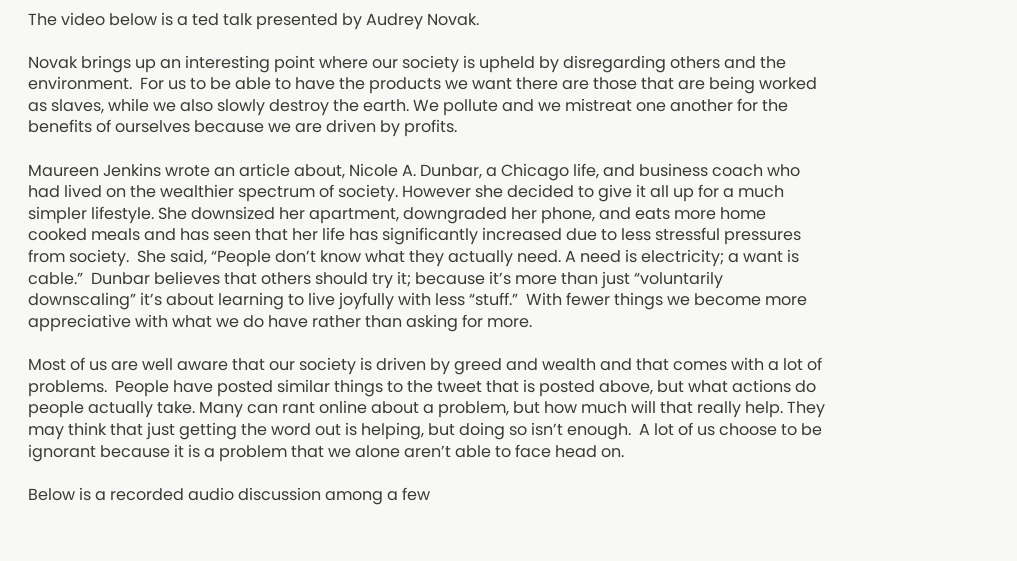The video below is a ted talk presented by Audrey Novak.

Novak brings up an interesting point where our society is upheld by disregarding others and the environment.  For us to be able to have the products we want there are those that are being worked as slaves, while we also slowly destroy the earth. We pollute and we mistreat one another for the benefits of ourselves because we are driven by profits.

Maureen Jenkins wrote an article about, Nicole A. Dunbar, a Chicago life, and business coach who had lived on the wealthier spectrum of society. However she decided to give it all up for a much simpler lifestyle. She downsized her apartment, downgraded her phone, and eats more home cooked meals and has seen that her life has significantly increased due to less stressful pressures from society.  She said, “People don’t know what they actually need. A need is electricity; a want is cable.”  Dunbar believes that others should try it; because it’s more than just “voluntarily downscaling” it’s about learning to live joyfully with less “stuff.”  With fewer things we become more appreciative with what we do have rather than asking for more.

Most of us are well aware that our society is driven by greed and wealth and that comes with a lot of problems.  People have posted similar things to the tweet that is posted above, but what actions do people actually take. Many can rant online about a problem, but how much will that really help. They may think that just getting the word out is helping, but doing so isn’t enough.  A lot of us choose to be ignorant because it is a problem that we alone aren’t able to face head on.

Below is a recorded audio discussion among a few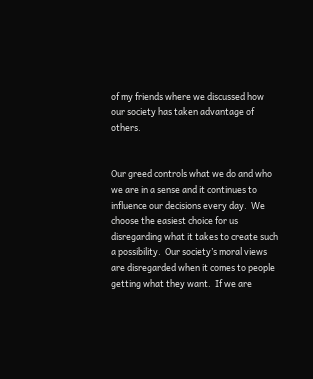of my friends where we discussed how our society has taken advantage of others.


Our greed controls what we do and who we are in a sense and it continues to influence our decisions every day.  We choose the easiest choice for us disregarding what it takes to create such a possibility.  Our society’s moral views are disregarded when it comes to people getting what they want.  If we are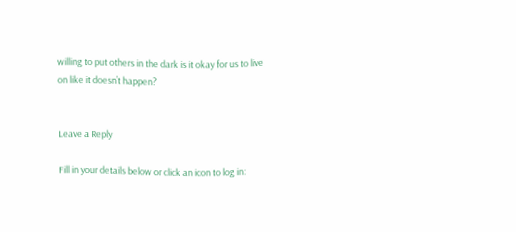willing to put others in the dark is it okay for us to live on like it doesn’t happen?


Leave a Reply

Fill in your details below or click an icon to log in: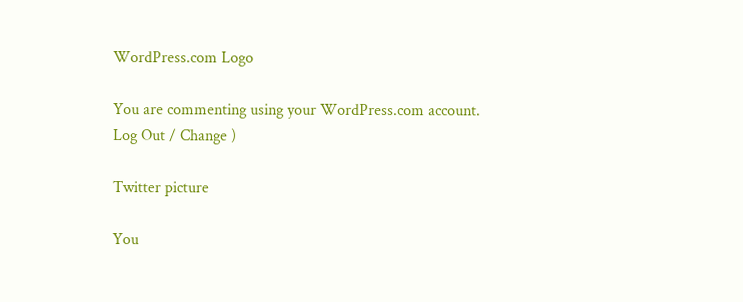WordPress.com Logo

You are commenting using your WordPress.com account. Log Out / Change )

Twitter picture

You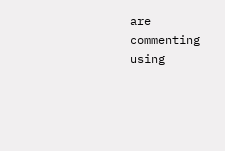are commenting using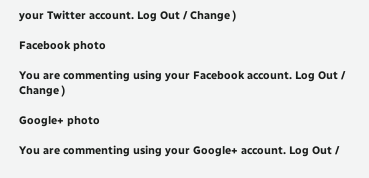your Twitter account. Log Out / Change )

Facebook photo

You are commenting using your Facebook account. Log Out / Change )

Google+ photo

You are commenting using your Google+ account. Log Out /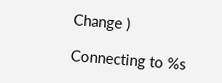Change )

Connecting to %s